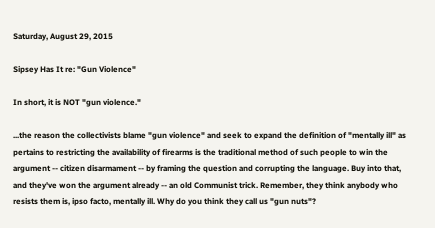Saturday, August 29, 2015

Sipsey Has It re: "Gun Violence"

In short, it is NOT "gun violence."

...the reason the collectivists blame "gun violence" and seek to expand the definition of "mentally ill" as pertains to restricting the availability of firearms is the traditional method of such people to win the argument -- citizen disarmament -- by framing the question and corrupting the language. Buy into that, and they've won the argument already -- an old Communist trick. Remember, they think anybody who resists them is, ipso facto, mentally ill. Why do you think they call us "gun nuts"?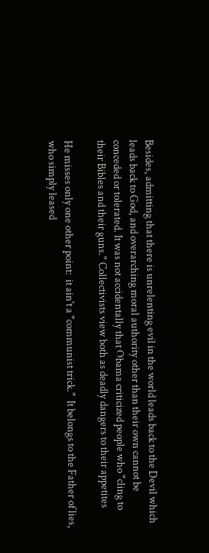Besides, admitting that there is unrelenting evil in the world leads back to the Devil which leads back to God, and overarching moral authority other than their own cannot be conceded or tolerated. It was not accidentally that Obama criticized people who "cling to their Bibles and their guns." Collectivists view both as deadly dangers to their appetites

He misses only one other point:  it ain't a "communist trick."  It belongs to the Father of lies, who simply leased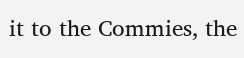it to the Commies, the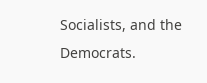Socialists, and the Democrats.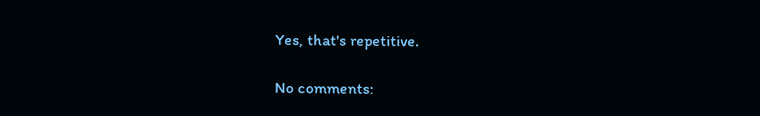Yes, that's repetitive.

No comments: